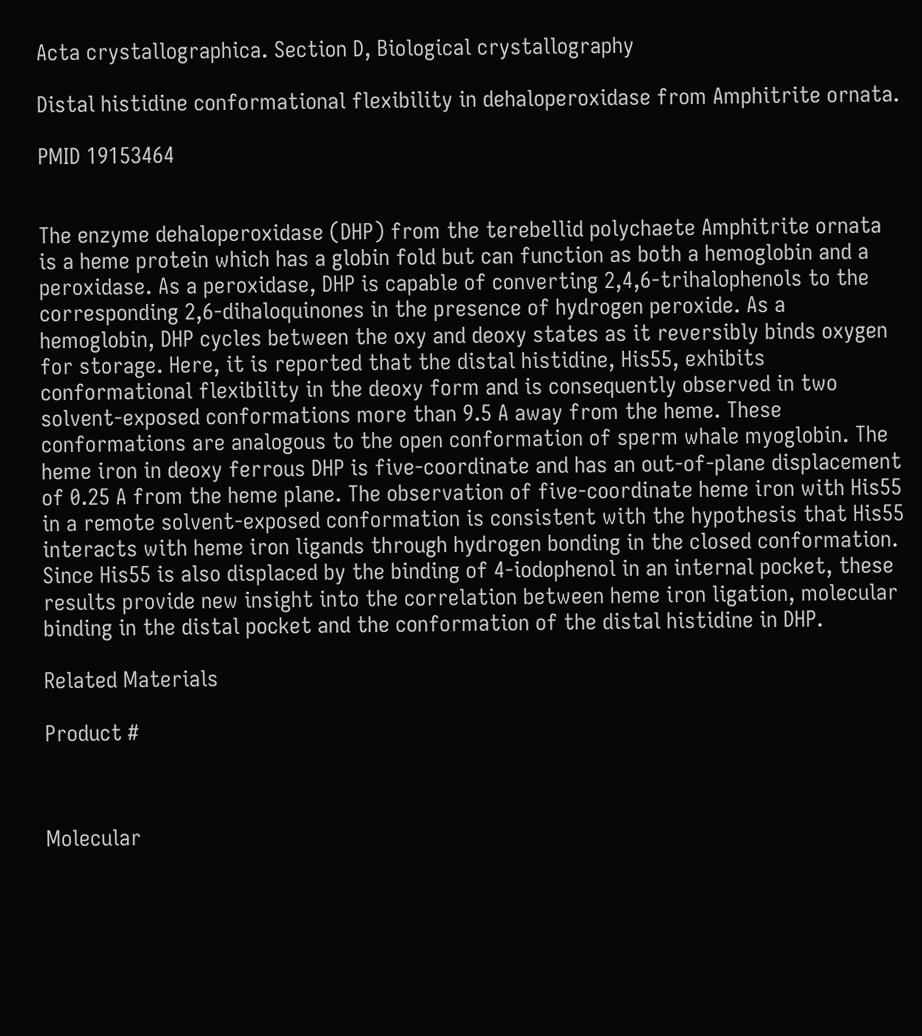Acta crystallographica. Section D, Biological crystallography

Distal histidine conformational flexibility in dehaloperoxidase from Amphitrite ornata.

PMID 19153464


The enzyme dehaloperoxidase (DHP) from the terebellid polychaete Amphitrite ornata is a heme protein which has a globin fold but can function as both a hemoglobin and a peroxidase. As a peroxidase, DHP is capable of converting 2,4,6-trihalophenols to the corresponding 2,6-dihaloquinones in the presence of hydrogen peroxide. As a hemoglobin, DHP cycles between the oxy and deoxy states as it reversibly binds oxygen for storage. Here, it is reported that the distal histidine, His55, exhibits conformational flexibility in the deoxy form and is consequently observed in two solvent-exposed conformations more than 9.5 A away from the heme. These conformations are analogous to the open conformation of sperm whale myoglobin. The heme iron in deoxy ferrous DHP is five-coordinate and has an out-of-plane displacement of 0.25 A from the heme plane. The observation of five-coordinate heme iron with His55 in a remote solvent-exposed conformation is consistent with the hypothesis that His55 interacts with heme iron ligands through hydrogen bonding in the closed conformation. Since His55 is also displaced by the binding of 4-iodophenol in an internal pocket, these results provide new insight into the correlation between heme iron ligation, molecular binding in the distal pocket and the conformation of the distal histidine in DHP.

Related Materials

Product #



Molecular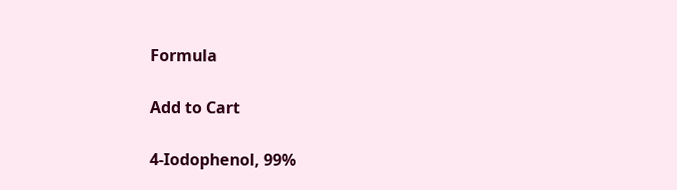Formula

Add to Cart

4-Iodophenol, 99%